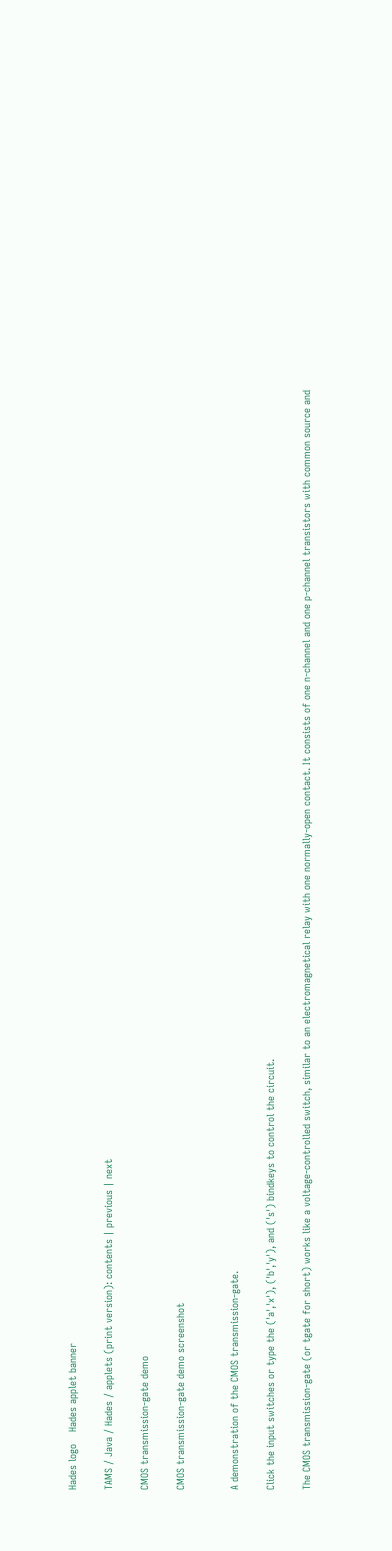Hades logo    Hades applet banner

TAMS / Java / Hades / applets (print version): contents | previous | next

CMOS transmission-gate demo

CMOS transmission-gate demo screenshot


A demonstration of the CMOS transmission-gate.

Click the input switches or type the ('a','x'), ('b','y'), and ('s') bindkeys to control the circuit.

The CMOS transmission-gate (or tgate for short) works like a voltage-controlled switch, similar to an electromagnetical relay with one normally-open contact. It consists of one n-channel and one p-channel transistors with common source and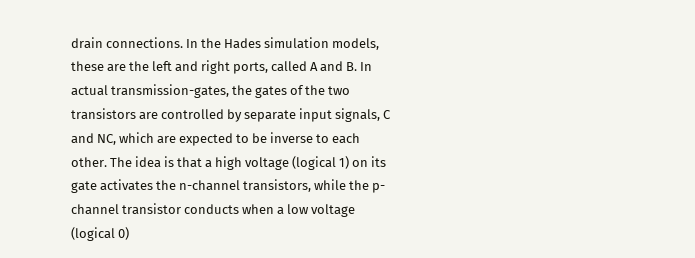drain connections. In the Hades simulation models, these are the left and right ports, called A and B. In actual transmission-gates, the gates of the two transistors are controlled by separate input signals, C and NC, which are expected to be inverse to each other. The idea is that a high voltage (logical 1) on its gate activates the n-channel transistors, while the p-channel transistor conducts when a low voltage (logical 0)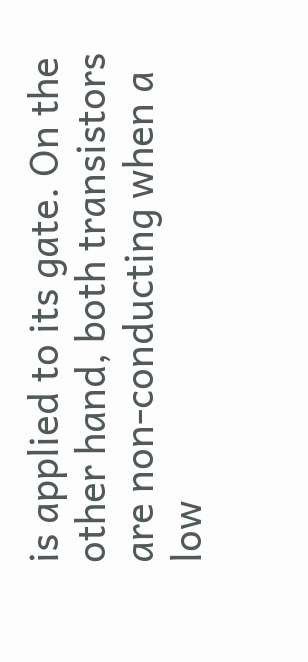is applied to its gate. On the other hand, both transistors are non-conducting when a low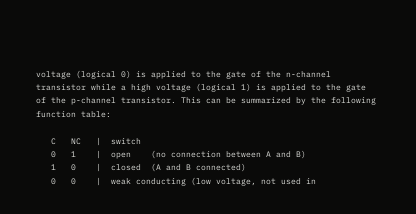voltage (logical 0) is applied to the gate of the n-channel transistor while a high voltage (logical 1) is applied to the gate of the p-channel transistor. This can be summarized by the following function table:

   C   NC   |  switch
   0   1    |  open    (no connection between A and B)
   1   0    |  closed  (A and B connected)
   0   0    |  weak conducting (low voltage, not used in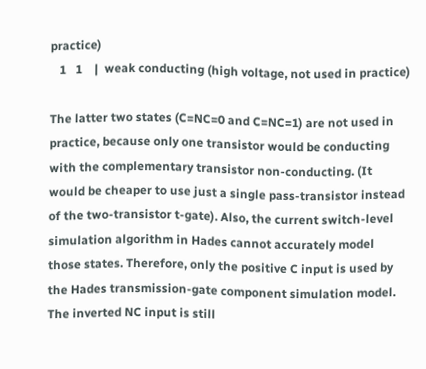practice)
   1   1    |  weak conducting (high voltage, not used in practice)

The latter two states (C=NC=0 and C=NC=1) are not used in practice, because only one transistor would be conducting with the complementary transistor non-conducting. (It would be cheaper to use just a single pass-transistor instead of the two-transistor t-gate). Also, the current switch-level simulation algorithm in Hades cannot accurately model those states. Therefore, only the positive C input is used by the Hades transmission-gate component simulation model. The inverted NC input is still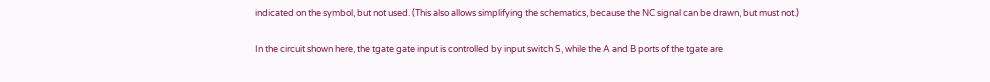indicated on the symbol, but not used. (This also allows simplifying the schematics, because the NC signal can be drawn, but must not.)

In the circuit shown here, the tgate gate input is controlled by input switch S, while the A and B ports of the tgate are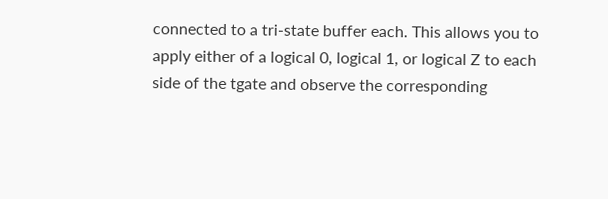connected to a tri-state buffer each. This allows you to apply either of a logical 0, logical 1, or logical Z to each side of the tgate and observe the corresponding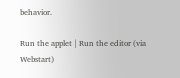behavior.

Run the applet | Run the editor (via Webstart)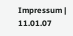Impressum | 11.01.07